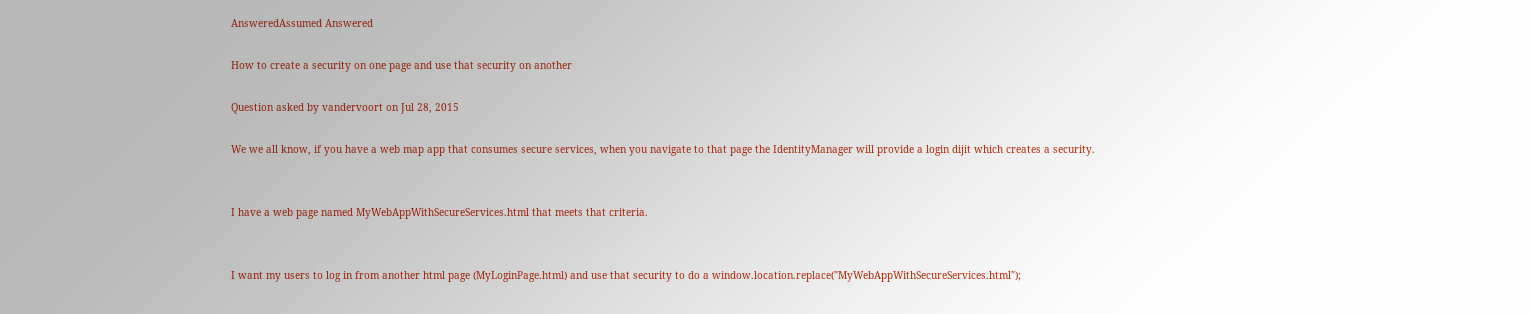AnsweredAssumed Answered

How to create a security on one page and use that security on another

Question asked by vandervoort on Jul 28, 2015

We we all know, if you have a web map app that consumes secure services, when you navigate to that page the IdentityManager will provide a login dijit which creates a security.


I have a web page named MyWebAppWithSecureServices.html that meets that criteria.


I want my users to log in from another html page (MyLoginPage.html) and use that security to do a window.location.replace("MyWebAppWithSecureServices.html");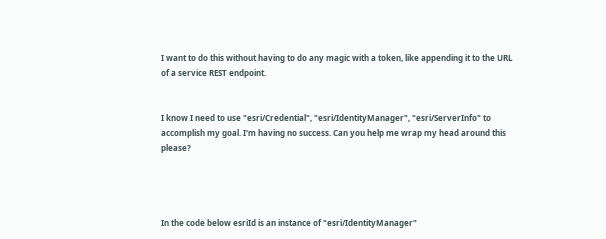I want to do this without having to do any magic with a token, like appending it to the URL of a service REST endpoint.


I know I need to use "esri/Credential", "esri/IdentityManager", "esri/ServerInfo" to accomplish my goal. I'm having no success. Can you help me wrap my head around this please?




In the code below esriId is an instance of "esri/IdentityManager"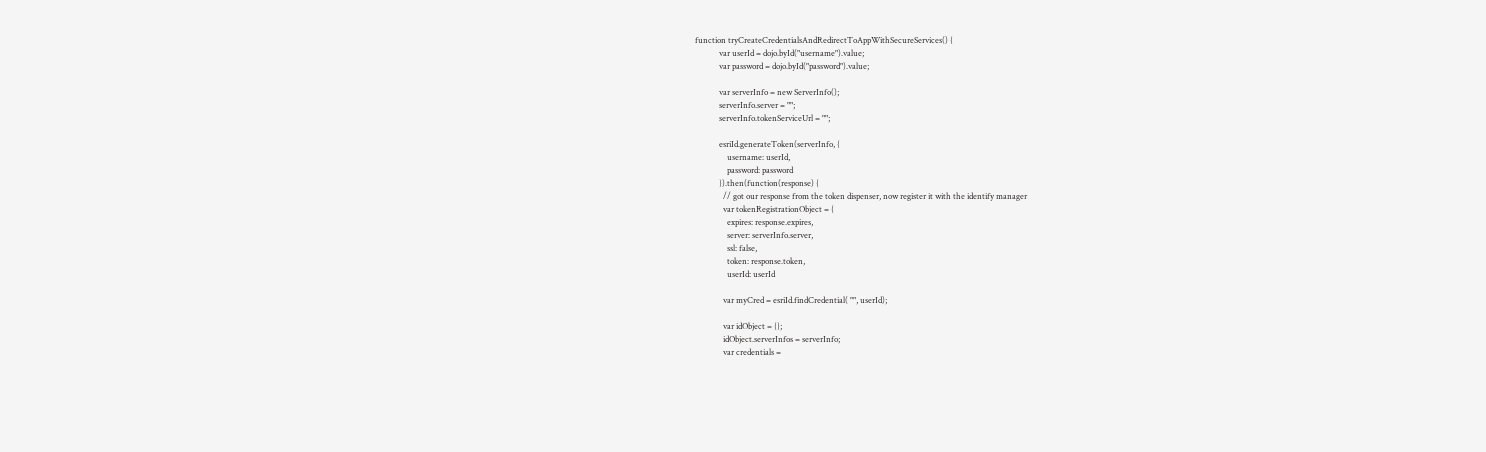function tryCreateCredentialsAndRedirectToAppWithSecureServices() {
            var userId = dojo.byId("username").value;
            var password = dojo.byId("password").value;

            var serverInfo = new ServerInfo();
            serverInfo.server = "";
            serverInfo.tokenServiceUrl = "";

            esriId.generateToken(serverInfo, {
                username: userId,
                password: password
            }).then(function(response) {
              // got our response from the token dispenser, now register it with the identify manager
              var tokenRegistrationObject = {
                expires: response.expires,
                server: serverInfo.server,
                ssl: false,
                token: response.token,
                userId: userId

              var myCred = esriId.findCredential( "", userId);

              var idObject = {};
              idObject.serverInfos = serverInfo;
              var credentials =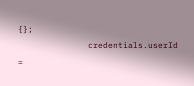{};
              credentials.userId =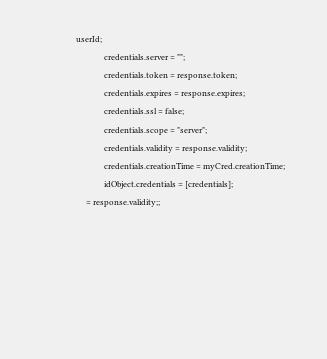userId;
              credentials.server = "";
              credentials.token = response.token;
              credentials.expires = response.expires;
              credentials.ssl = false;
              credentials.scope = "server";
              credentials.validity = response.validity;
              credentials.creationTime = myCred.creationTime;
              idObject.credentials = [credentials];
     = response.validity;;